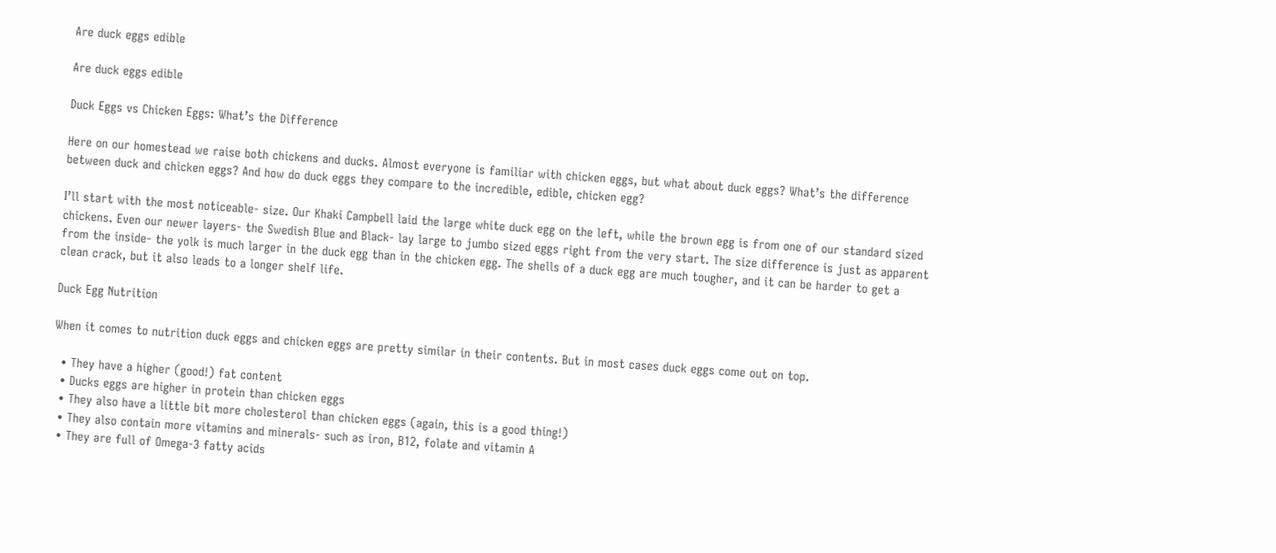Are duck eggs edible

Are duck eggs edible

Duck Eggs vs Chicken Eggs: What’s the Difference

Here on our homestead we raise both chickens and ducks. Almost everyone is familiar with chicken eggs, but what about duck eggs? What’s the difference between duck and chicken eggs? And how do duck eggs they compare to the incredible, edible, chicken egg?

I’ll start with the most noticeable- size. Our Khaki Campbell laid the large white duck egg on the left, while the brown egg is from one of our standard sized chickens. Even our newer layers- the Swedish Blue and Black- lay large to jumbo sized eggs right from the very start. The size difference is just as apparent from the inside- the yolk is much larger in the duck egg than in the chicken egg. The shells of a duck egg are much tougher, and it can be harder to get a clean crack, but it also leads to a longer shelf life.

Duck Egg Nutrition

When it comes to nutrition duck eggs and chicken eggs are pretty similar in their contents. But in most cases duck eggs come out on top.

  • They have a higher (good!) fat content
  • Ducks eggs are higher in protein than chicken eggs
  • They also have a little bit more cholesterol than chicken eggs (again, this is a good thing!)
  • They also contain more vitamins and minerals- such as iron, B12, folate and vitamin A
  • They are full of Omega-3 fatty acids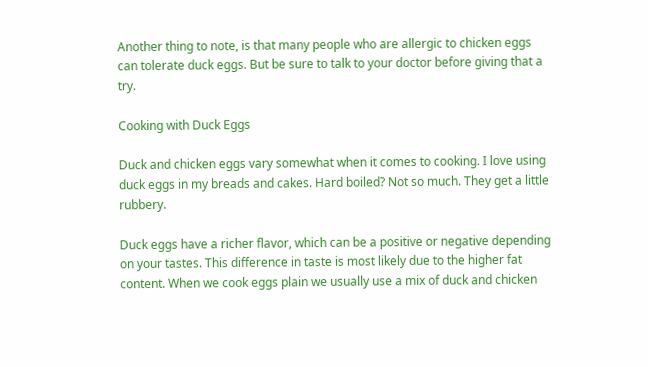Another thing to note, is that many people who are allergic to chicken eggs can tolerate duck eggs. But be sure to talk to your doctor before giving that a try.

Cooking with Duck Eggs

Duck and chicken eggs vary somewhat when it comes to cooking. I love using duck eggs in my breads and cakes. Hard boiled? Not so much. They get a little rubbery.

Duck eggs have a richer flavor, which can be a positive or negative depending on your tastes. This difference in taste is most likely due to the higher fat content. When we cook eggs plain we usually use a mix of duck and chicken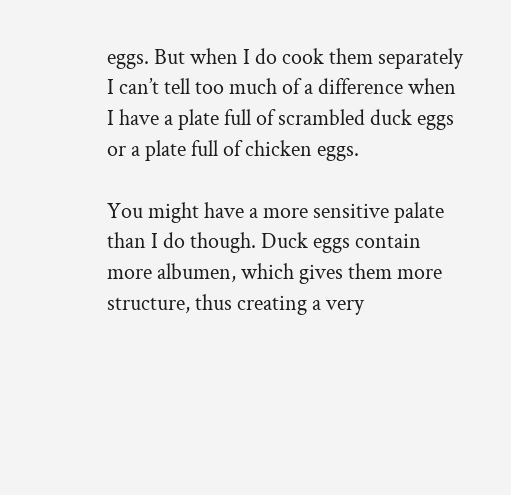eggs. But when I do cook them separately I can’t tell too much of a difference when I have a plate full of scrambled duck eggs or a plate full of chicken eggs.

You might have a more sensitive palate than I do though. Duck eggs contain more albumen, which gives them more structure, thus creating a very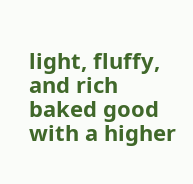light, fluffy, and rich baked good with a higher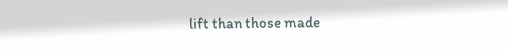lift than those made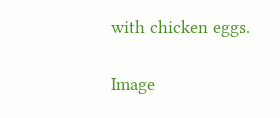with chicken eggs.

Image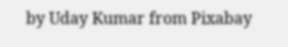by Uday Kumar from Pixabay